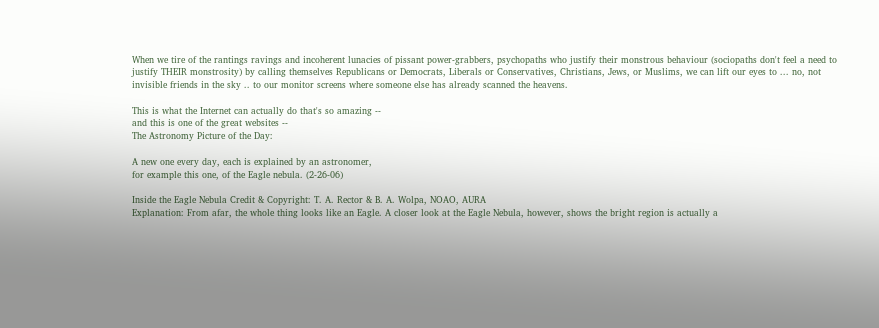When we tire of the rantings ravings and incoherent lunacies of pissant power-grabbers, psychopaths who justify their monstrous behaviour (sociopaths don't feel a need to justify THEIR monstrosity) by calling themselves Republicans or Democrats, Liberals or Conservatives, Christians, Jews, or Muslims, we can lift our eyes to ... no, not invisible friends in the sky .. to our monitor screens where someone else has already scanned the heavens.

This is what the Internet can actually do that's so amazing --
and this is one of the great websites --
The Astronomy Picture of the Day:

A new one every day, each is explained by an astronomer,
for example this one, of the Eagle nebula. (2-26-06)

Inside the Eagle Nebula Credit & Copyright: T. A. Rector & B. A. Wolpa, NOAO, AURA
Explanation: From afar, the whole thing looks like an Eagle. A closer look at the Eagle Nebula, however, shows the bright region is actually a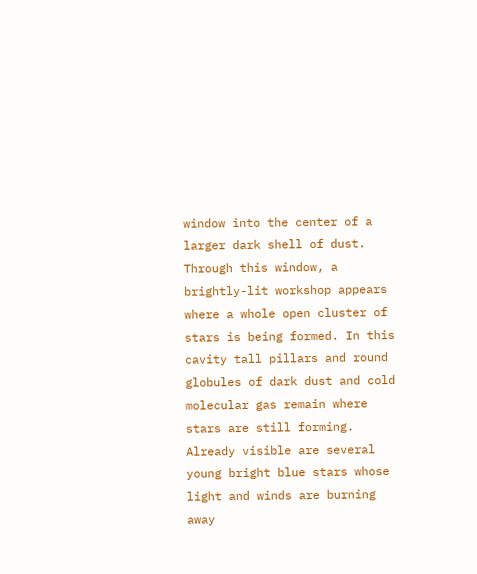window into the center of a larger dark shell of dust. Through this window, a brightly-lit workshop appears where a whole open cluster of stars is being formed. In this cavity tall pillars and round globules of dark dust and cold molecular gas remain where stars are still forming. Already visible are several young bright blue stars whose light and winds are burning away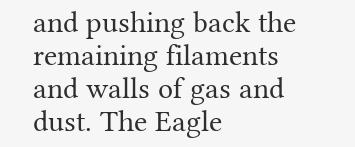and pushing back the remaining filaments and walls of gas and dust. The Eagle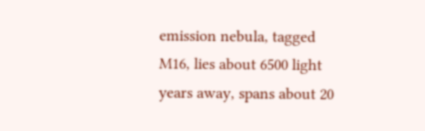emission nebula, tagged M16, lies about 6500 light years away, spans about 20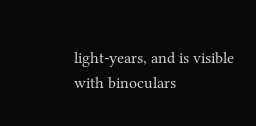light-years, and is visible with binoculars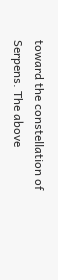toward the constellation of Serpens. The above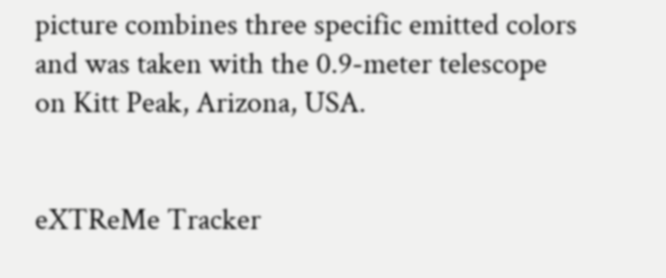picture combines three specific emitted colors and was taken with the 0.9-meter telescope on Kitt Peak, Arizona, USA.


eXTReMe Tracker